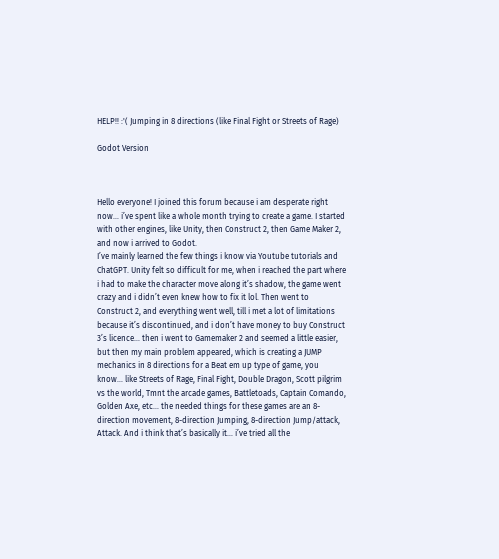HELP!! :'( Jumping in 8 directions (like Final Fight or Streets of Rage)

Godot Version



Hello everyone! I joined this forum because i am desperate right now… i’ve spent like a whole month trying to create a game. I started with other engines, like Unity, then Construct 2, then Game Maker 2, and now i arrived to Godot.
I’ve mainly learned the few things i know via Youtube tutorials and ChatGPT. Unity felt so difficult for me, when i reached the part where i had to make the character move along it’s shadow, the game went crazy and i didn’t even knew how to fix it lol. Then went to Construct 2, and everything went well, till i met a lot of limitations because it’s discontinued, and i don’t have money to buy Construct 3’s licence… then i went to Gamemaker 2 and seemed a little easier, but then my main problem appeared, which is creating a JUMP mechanics in 8 directions for a Beat em up type of game, you know… like Streets of Rage, Final Fight, Double Dragon, Scott pilgrim vs the world, Tmnt the arcade games, Battletoads, Captain Comando, Golden Axe, etc… the needed things for these games are an 8-direction movement, 8-direction Jumping, 8-direction Jump/attack, Attack. And i think that’s basically it… i’ve tried all the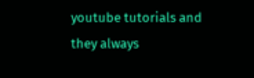youtube tutorials and they always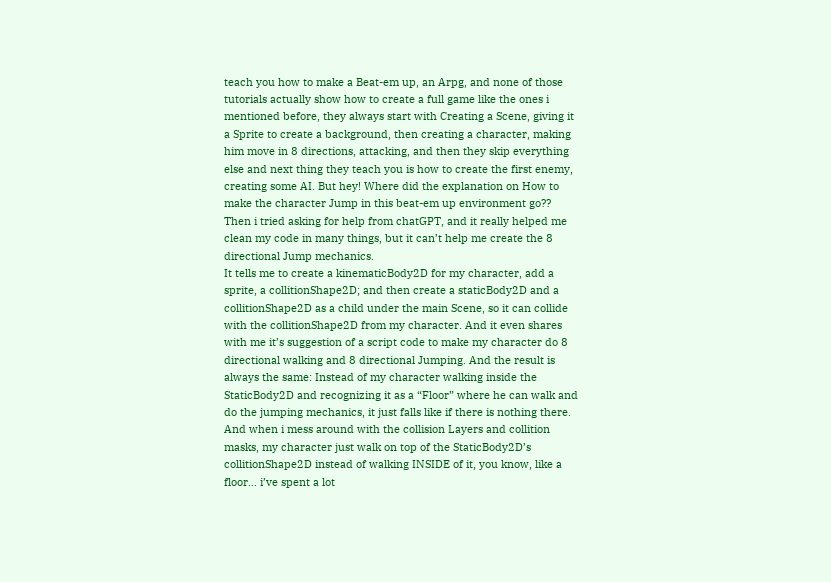teach you how to make a Beat-em up, an Arpg, and none of those tutorials actually show how to create a full game like the ones i mentioned before, they always start with Creating a Scene, giving it a Sprite to create a background, then creating a character, making him move in 8 directions, attacking, and then they skip everything else and next thing they teach you is how to create the first enemy, creating some AI. But hey! Where did the explanation on How to make the character Jump in this beat-em up environment go?? Then i tried asking for help from chatGPT, and it really helped me clean my code in many things, but it can’t help me create the 8 directional Jump mechanics.
It tells me to create a kinematicBody2D for my character, add a sprite, a collitionShape2D; and then create a staticBody2D and a collitionShape2D as a child under the main Scene, so it can collide with the collitionShape2D from my character. And it even shares with me it’s suggestion of a script code to make my character do 8 directional walking and 8 directional Jumping. And the result is always the same: Instead of my character walking inside the StaticBody2D and recognizing it as a “Floor” where he can walk and do the jumping mechanics, it just falls like if there is nothing there. And when i mess around with the collision Layers and collition masks, my character just walk on top of the StaticBody2D’s collitionShape2D instead of walking INSIDE of it, you know, like a floor… i’ve spent a lot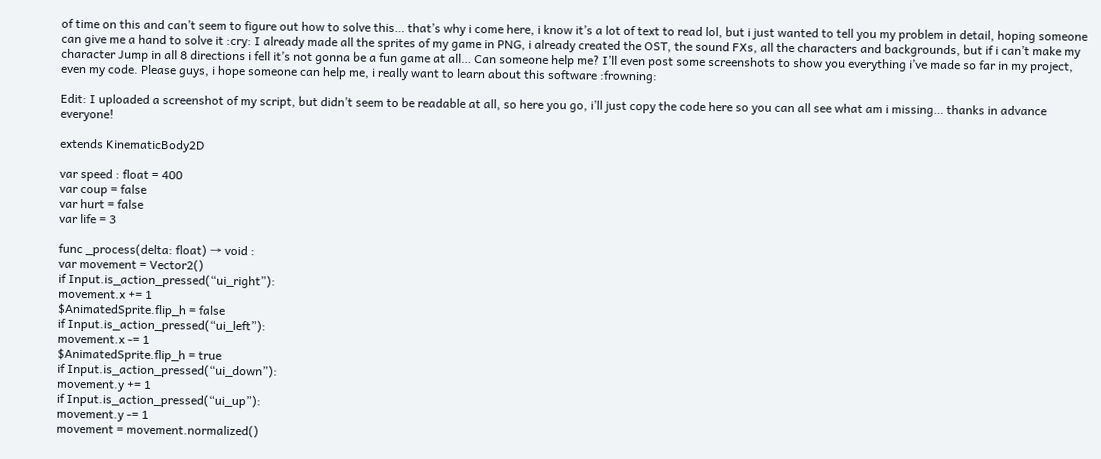of time on this and can’t seem to figure out how to solve this… that’s why i come here, i know it’s a lot of text to read lol, but i just wanted to tell you my problem in detail, hoping someone can give me a hand to solve it :cry: I already made all the sprites of my game in PNG, i already created the OST, the sound FXs, all the characters and backgrounds, but if i can’t make my character Jump in all 8 directions i fell it’s not gonna be a fun game at all… Can someone help me? I’ll even post some screenshots to show you everything i’ve made so far in my project, even my code. Please guys, i hope someone can help me, i really want to learn about this software :frowning:

Edit: I uploaded a screenshot of my script, but didn’t seem to be readable at all, so here you go, i’ll just copy the code here so you can all see what am i missing… thanks in advance everyone!

extends KinematicBody2D

var speed : float = 400
var coup = false
var hurt = false
var life = 3

func _process(delta: float) → void :
var movement = Vector2()
if Input.is_action_pressed(“ui_right”):
movement.x += 1
$AnimatedSprite.flip_h = false
if Input.is_action_pressed(“ui_left”):
movement.x -= 1
$AnimatedSprite.flip_h = true
if Input.is_action_pressed(“ui_down”):
movement.y += 1
if Input.is_action_pressed(“ui_up”):
movement.y -= 1
movement = movement.normalized()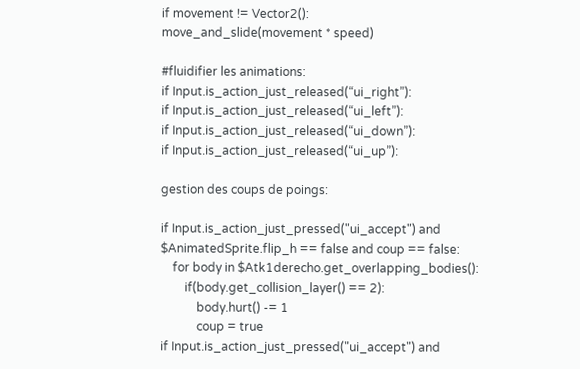if movement != Vector2():
move_and_slide(movement * speed)

#fluidifier les animations:
if Input.is_action_just_released(“ui_right”):
if Input.is_action_just_released(“ui_left”):
if Input.is_action_just_released(“ui_down”):
if Input.is_action_just_released(“ui_up”):

gestion des coups de poings:

if Input.is_action_just_pressed("ui_accept") and $AnimatedSprite.flip_h == false and coup == false:
    for body in $Atk1derecho.get_overlapping_bodies():
        if(body.get_collision_layer() == 2):
            body.hurt() -= 1
            coup = true
if Input.is_action_just_pressed("ui_accept") and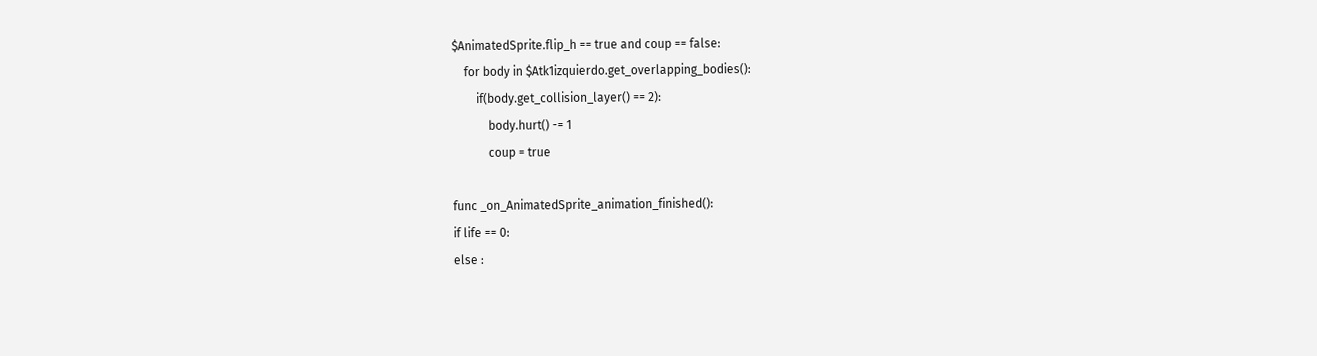$AnimatedSprite.flip_h == true and coup == false:
    for body in $Atk1izquierdo.get_overlapping_bodies():
        if(body.get_collision_layer() == 2):
            body.hurt() -= 1
            coup = true

func _on_AnimatedSprite_animation_finished():
if life == 0:
else :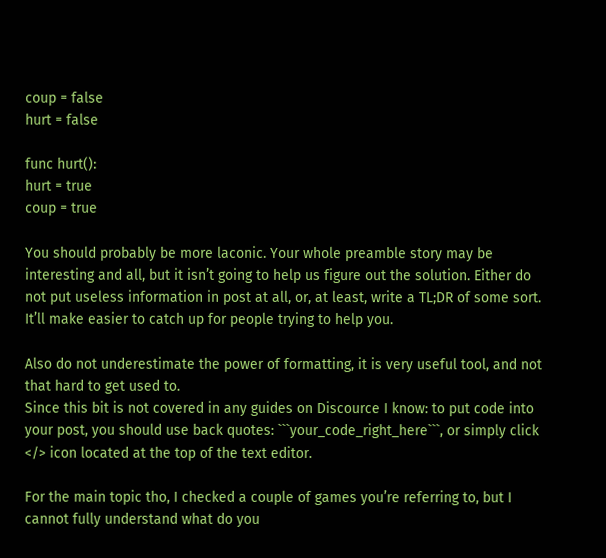coup = false
hurt = false

func hurt():
hurt = true
coup = true

You should probably be more laconic. Your whole preamble story may be interesting and all, but it isn’t going to help us figure out the solution. Either do not put useless information in post at all, or, at least, write a TL;DR of some sort. It’ll make easier to catch up for people trying to help you.

Also do not underestimate the power of formatting, it is very useful tool, and not that hard to get used to.
Since this bit is not covered in any guides on Discource I know: to put code into your post, you should use back quotes: ```your_code_right_here```, or simply click </> icon located at the top of the text editor.

For the main topic tho, I checked a couple of games you’re referring to, but I cannot fully understand what do you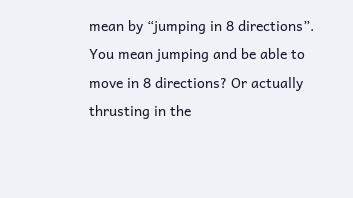mean by “jumping in 8 directions”. You mean jumping and be able to move in 8 directions? Or actually thrusting in the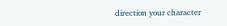direction your character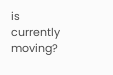is currently moving?